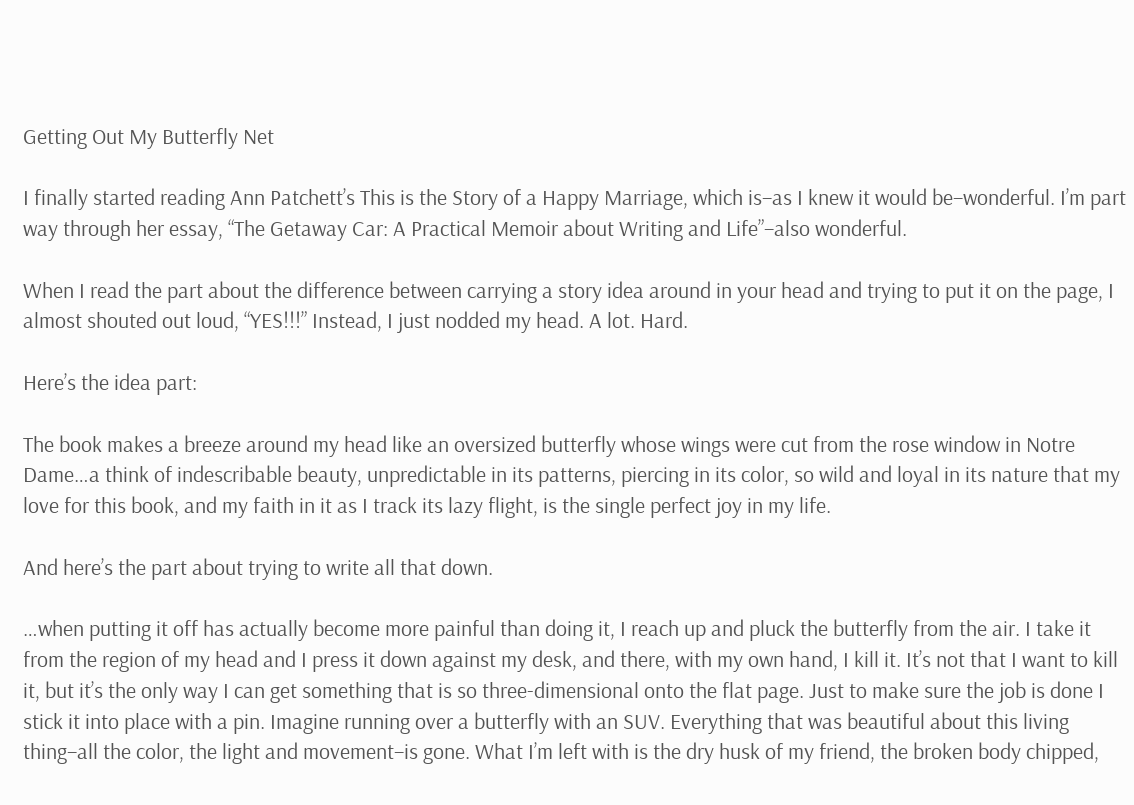Getting Out My Butterfly Net

I finally started reading Ann Patchett’s This is the Story of a Happy Marriage, which is–as I knew it would be–wonderful. I’m part way through her essay, “The Getaway Car: A Practical Memoir about Writing and Life”–also wonderful.

When I read the part about the difference between carrying a story idea around in your head and trying to put it on the page, I almost shouted out loud, “YES!!!” Instead, I just nodded my head. A lot. Hard.

Here’s the idea part:

The book makes a breeze around my head like an oversized butterfly whose wings were cut from the rose window in Notre Dame…a think of indescribable beauty, unpredictable in its patterns, piercing in its color, so wild and loyal in its nature that my love for this book, and my faith in it as I track its lazy flight, is the single perfect joy in my life.

And here’s the part about trying to write all that down.

…when putting it off has actually become more painful than doing it, I reach up and pluck the butterfly from the air. I take it from the region of my head and I press it down against my desk, and there, with my own hand, I kill it. It’s not that I want to kill it, but it’s the only way I can get something that is so three-dimensional onto the flat page. Just to make sure the job is done I stick it into place with a pin. Imagine running over a butterfly with an SUV. Everything that was beautiful about this living thing–all the color, the light and movement–is gone. What I’m left with is the dry husk of my friend, the broken body chipped,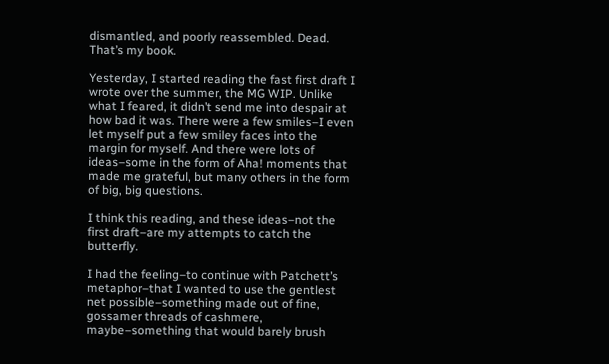dismantled, and poorly reassembled. Dead. That’s my book.

Yesterday, I started reading the fast first draft I wrote over the summer, the MG WIP. Unlike what I feared, it didn’t send me into despair at how bad it was. There were a few smiles–I even let myself put a few smiley faces into the margin for myself. And there were lots of ideas–some in the form of Aha! moments that made me grateful, but many others in the form of big, big questions.

I think this reading, and these ideas–not the first draft–are my attempts to catch the butterfly.

I had the feeling–to continue with Patchett’s metaphor–that I wanted to use the gentlest net possible–something made out of fine, gossamer threads of cashmere, maybe–something that would barely brush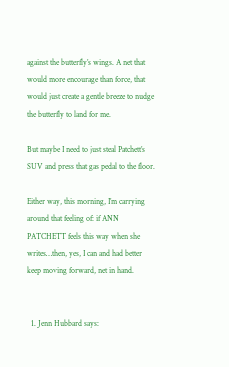against the butterfly’s wings. A net that would more encourage than force, that would just create a gentle breeze to nudge the butterfly to land for me.

But maybe I need to just steal Patchett’s SUV and press that gas pedal to the floor.

Either way, this morning, I’m carrying around that feeling of: if ANN PATCHETT feels this way when she writes…then, yes, I can and had better keep moving forward, net in hand.


  1. Jenn Hubbard says: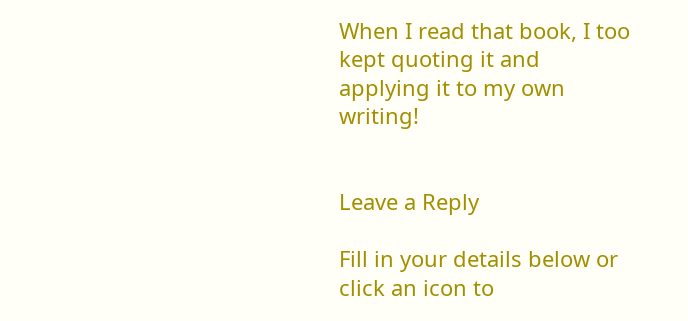When I read that book, I too kept quoting it and applying it to my own writing!


Leave a Reply

Fill in your details below or click an icon to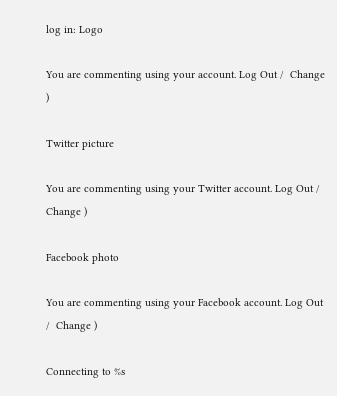log in: Logo

You are commenting using your account. Log Out /  Change )

Twitter picture

You are commenting using your Twitter account. Log Out /  Change )

Facebook photo

You are commenting using your Facebook account. Log Out /  Change )

Connecting to %s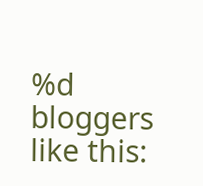%d bloggers like this: